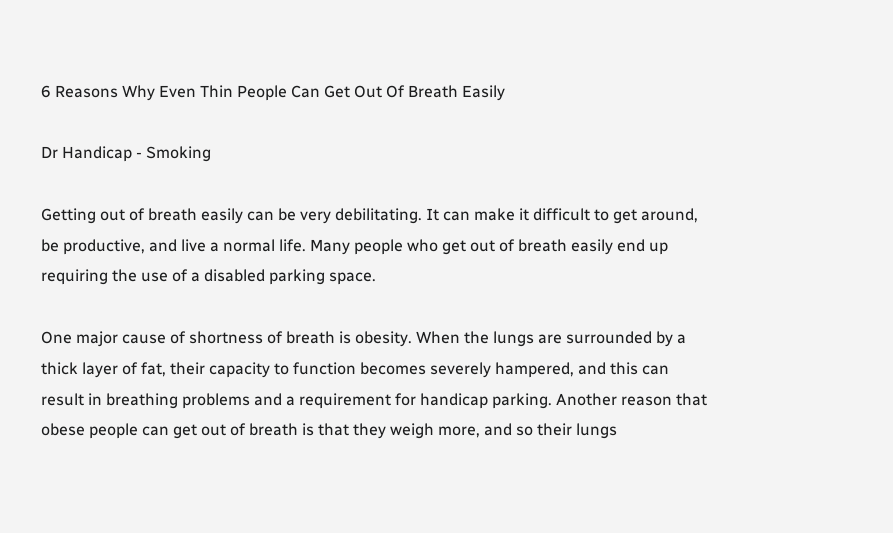6 Reasons Why Even Thin People Can Get Out Of Breath Easily

Dr Handicap - Smoking

Getting out of breath easily can be very debilitating. It can make it difficult to get around, be productive, and live a normal life. Many people who get out of breath easily end up requiring the use of a disabled parking space.

One major cause of shortness of breath is obesity. When the lungs are surrounded by a thick layer of fat, their capacity to function becomes severely hampered, and this can result in breathing problems and a requirement for handicap parking. Another reason that obese people can get out of breath is that they weigh more, and so their lungs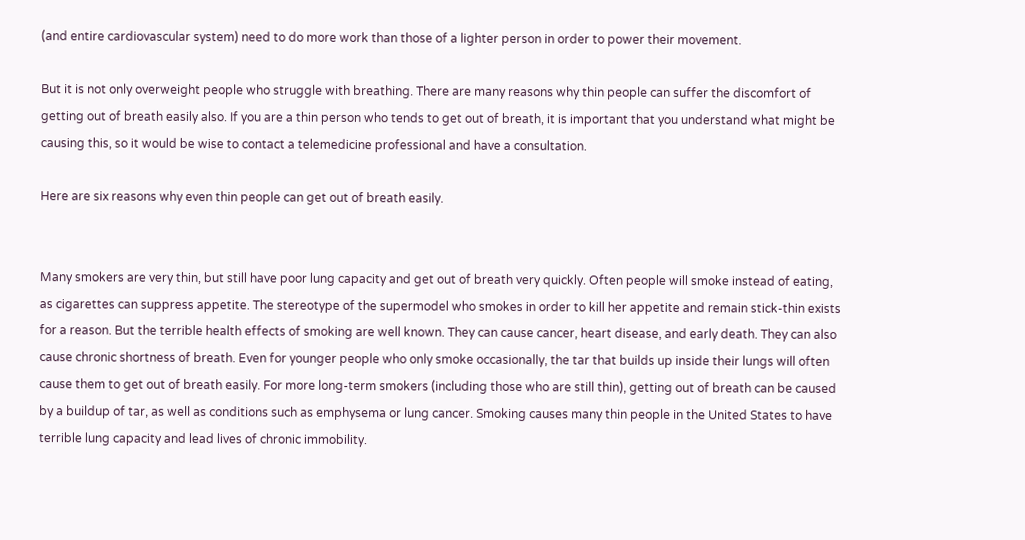(and entire cardiovascular system) need to do more work than those of a lighter person in order to power their movement.

But it is not only overweight people who struggle with breathing. There are many reasons why thin people can suffer the discomfort of getting out of breath easily also. If you are a thin person who tends to get out of breath, it is important that you understand what might be causing this, so it would be wise to contact a telemedicine professional and have a consultation.

Here are six reasons why even thin people can get out of breath easily.


Many smokers are very thin, but still have poor lung capacity and get out of breath very quickly. Often people will smoke instead of eating, as cigarettes can suppress appetite. The stereotype of the supermodel who smokes in order to kill her appetite and remain stick-thin exists for a reason. But the terrible health effects of smoking are well known. They can cause cancer, heart disease, and early death. They can also cause chronic shortness of breath. Even for younger people who only smoke occasionally, the tar that builds up inside their lungs will often cause them to get out of breath easily. For more long-term smokers (including those who are still thin), getting out of breath can be caused by a buildup of tar, as well as conditions such as emphysema or lung cancer. Smoking causes many thin people in the United States to have terrible lung capacity and lead lives of chronic immobility.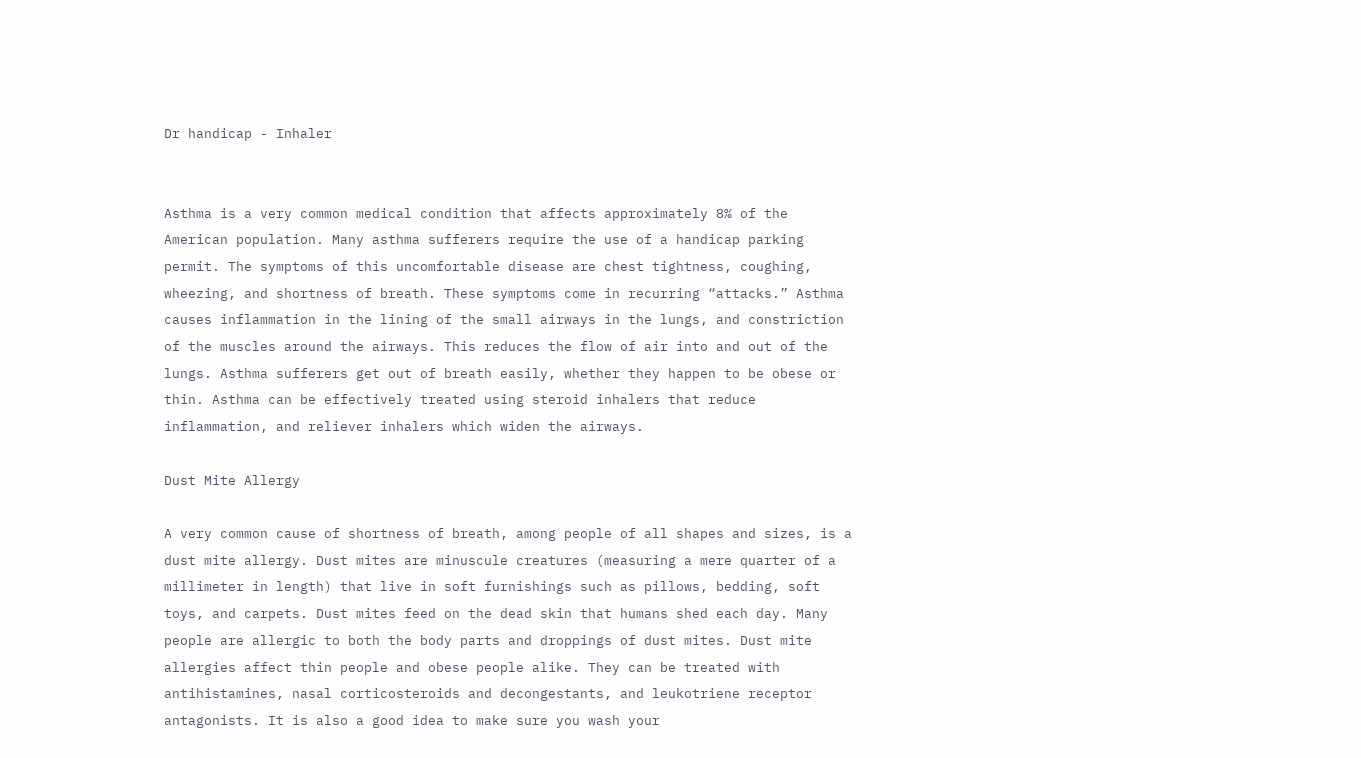Dr handicap - Inhaler


Asthma is a very common medical condition that affects approximately 8% of the American population. Many asthma sufferers require the use of a handicap parking permit. The symptoms of this uncomfortable disease are chest tightness, coughing, wheezing, and shortness of breath. These symptoms come in recurring “attacks.” Asthma causes inflammation in the lining of the small airways in the lungs, and constriction of the muscles around the airways. This reduces the flow of air into and out of the lungs. Asthma sufferers get out of breath easily, whether they happen to be obese or thin. Asthma can be effectively treated using steroid inhalers that reduce inflammation, and reliever inhalers which widen the airways.

Dust Mite Allergy

A very common cause of shortness of breath, among people of all shapes and sizes, is a dust mite allergy. Dust mites are minuscule creatures (measuring a mere quarter of a millimeter in length) that live in soft furnishings such as pillows, bedding, soft toys, and carpets. Dust mites feed on the dead skin that humans shed each day. Many people are allergic to both the body parts and droppings of dust mites. Dust mite allergies affect thin people and obese people alike. They can be treated with antihistamines, nasal corticosteroids and decongestants, and leukotriene receptor antagonists. It is also a good idea to make sure you wash your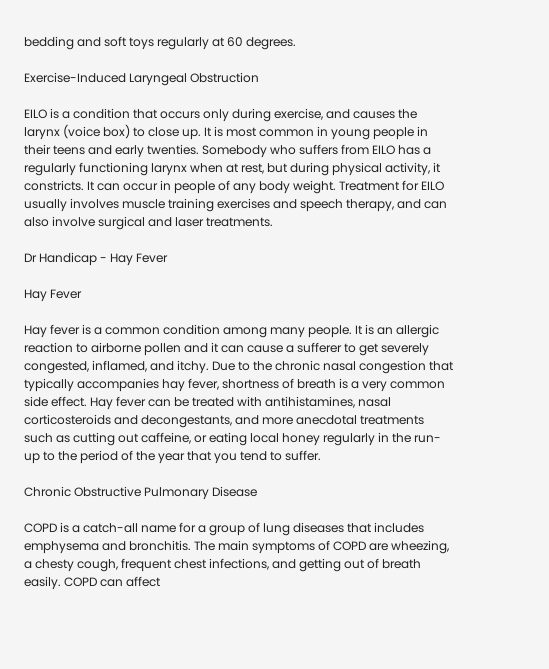bedding and soft toys regularly at 60 degrees.

Exercise-Induced Laryngeal Obstruction

EILO is a condition that occurs only during exercise, and causes the larynx (voice box) to close up. It is most common in young people in their teens and early twenties. Somebody who suffers from EILO has a regularly functioning larynx when at rest, but during physical activity, it constricts. It can occur in people of any body weight. Treatment for EILO usually involves muscle training exercises and speech therapy, and can also involve surgical and laser treatments.

Dr Handicap - Hay Fever

Hay Fever

Hay fever is a common condition among many people. It is an allergic reaction to airborne pollen and it can cause a sufferer to get severely congested, inflamed, and itchy. Due to the chronic nasal congestion that typically accompanies hay fever, shortness of breath is a very common side effect. Hay fever can be treated with antihistamines, nasal corticosteroids and decongestants, and more anecdotal treatments such as cutting out caffeine, or eating local honey regularly in the run-up to the period of the year that you tend to suffer.

Chronic Obstructive Pulmonary Disease

COPD is a catch-all name for a group of lung diseases that includes emphysema and bronchitis. The main symptoms of COPD are wheezing, a chesty cough, frequent chest infections, and getting out of breath easily. COPD can affect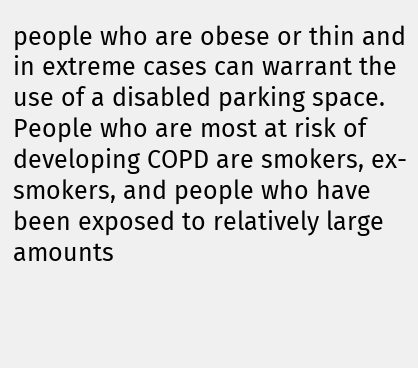people who are obese or thin and in extreme cases can warrant the use of a disabled parking space. People who are most at risk of developing COPD are smokers, ex-smokers, and people who have been exposed to relatively large amounts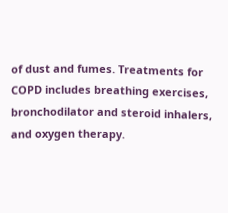of dust and fumes. Treatments for COPD includes breathing exercises, bronchodilator and steroid inhalers, and oxygen therapy.